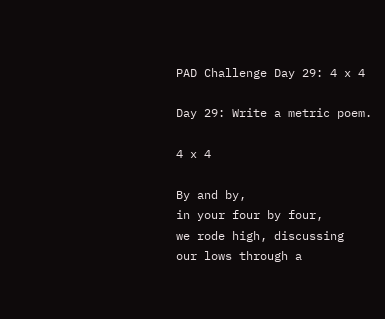PAD Challenge Day 29: 4 x 4

Day 29: Write a metric poem.

4 x 4

By and by,
in your four by four,
we rode high, discussing
our lows through a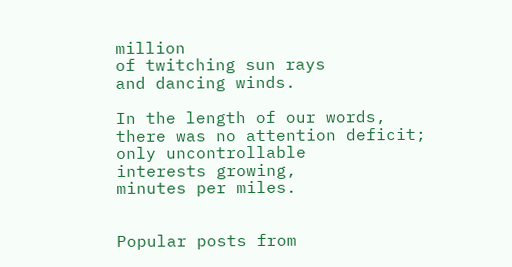million
of twitching sun rays
and dancing winds.

In the length of our words,
there was no attention deficit;
only uncontrollable
interests growing,
minutes per miles.


Popular posts from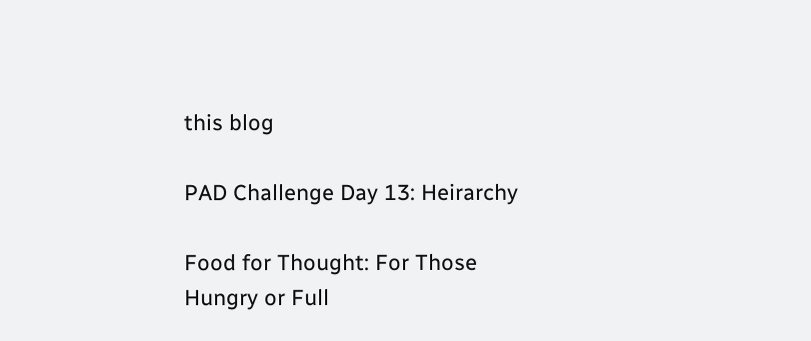this blog

PAD Challenge Day 13: Heirarchy

Food for Thought: For Those Hungry or Full